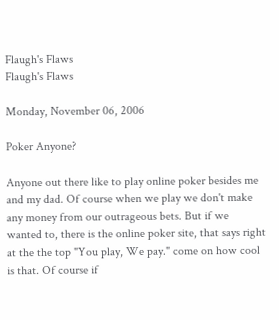Flaugh's Flaws
Flaugh's Flaws

Monday, November 06, 2006

Poker Anyone?

Anyone out there like to play online poker besides me and my dad. Of course when we play we don't make any money from our outrageous bets. But if we wanted to, there is the online poker site, that says right at the the top "You play, We pay." come on how cool is that. Of course if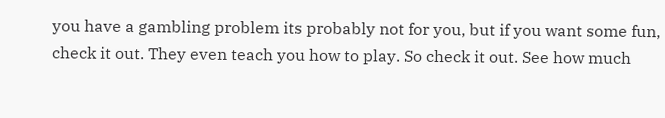you have a gambling problem its probably not for you, but if you want some fun, check it out. They even teach you how to play. So check it out. See how much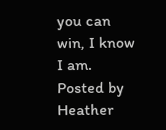you can win, I know I am.
Posted by Heather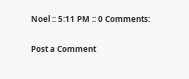Noel :: 5:11 PM :: 0 Comments:

Post a Comment